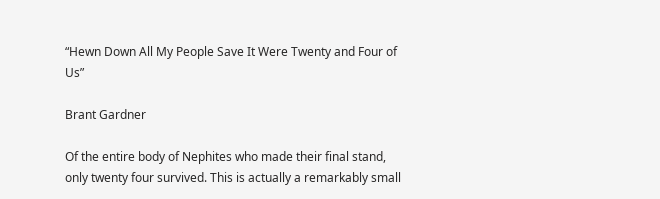“Hewn Down All My People Save It Were Twenty and Four of Us”

Brant Gardner

Of the entire body of Nephites who made their final stand, only twenty four survived. This is actually a remarkably small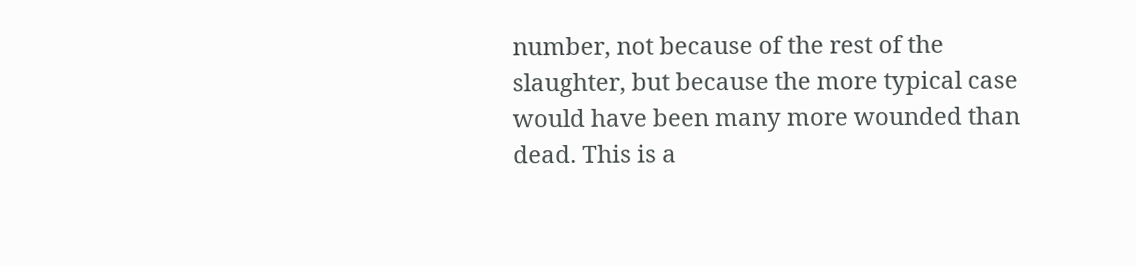number, not because of the rest of the slaughter, but because the more typical case would have been many more wounded than dead. This is a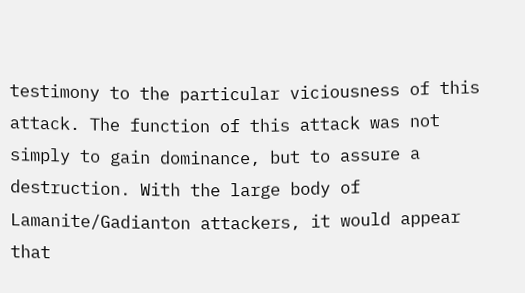testimony to the particular viciousness of this attack. The function of this attack was not simply to gain dominance, but to assure a destruction. With the large body of Lamanite/Gadianton attackers, it would appear that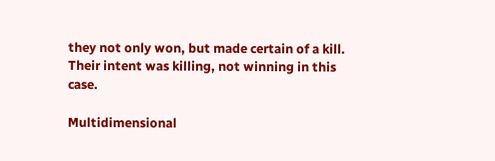they not only won, but made certain of a kill. Their intent was killing, not winning in this case.

Multidimensional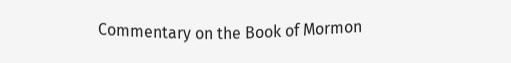Commentary on the Book of Mormon